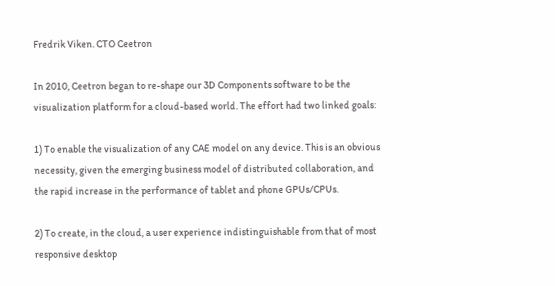Fredrik Viken. CTO Ceetron

In 2010, Ceetron began to re-shape our 3D Components software to be the visualization platform for a cloud-based world. The effort had two linked goals:

1) To enable the visualization of any CAE model on any device. This is an obvious necessity, given the emerging business model of distributed collaboration, and the rapid increase in the performance of tablet and phone GPUs/CPUs.

2) To create, in the cloud, a user experience indistinguishable from that of most responsive desktop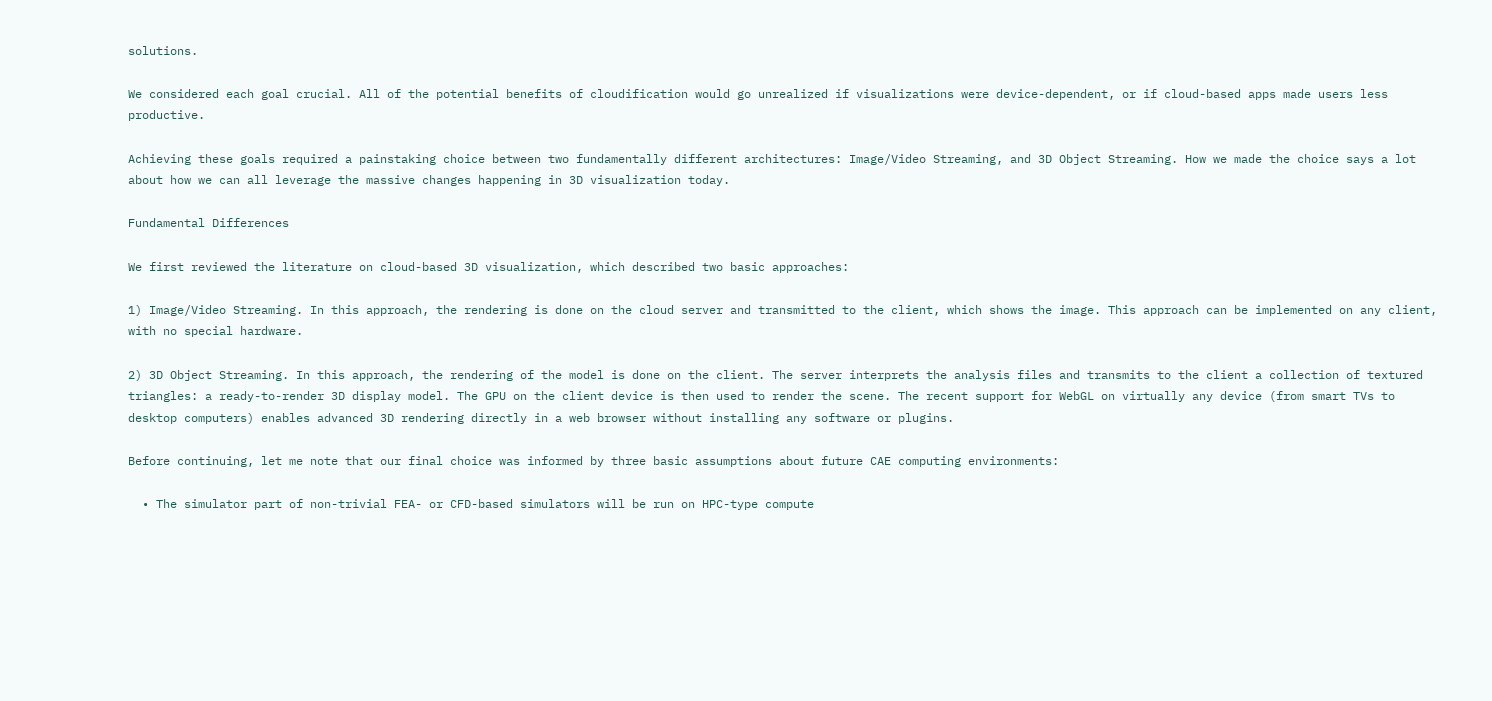solutions.

We considered each goal crucial. All of the potential benefits of cloudification would go unrealized if visualizations were device-dependent, or if cloud-based apps made users less productive.

Achieving these goals required a painstaking choice between two fundamentally different architectures: Image/Video Streaming, and 3D Object Streaming. How we made the choice says a lot about how we can all leverage the massive changes happening in 3D visualization today.

Fundamental Differences

We first reviewed the literature on cloud-based 3D visualization, which described two basic approaches:

1) Image/Video Streaming. In this approach, the rendering is done on the cloud server and transmitted to the client, which shows the image. This approach can be implemented on any client, with no special hardware.

2) 3D Object Streaming. In this approach, the rendering of the model is done on the client. The server interprets the analysis files and transmits to the client a collection of textured triangles: a ready-to-render 3D display model. The GPU on the client device is then used to render the scene. The recent support for WebGL on virtually any device (from smart TVs to desktop computers) enables advanced 3D rendering directly in a web browser without installing any software or plugins.

Before continuing, let me note that our final choice was informed by three basic assumptions about future CAE computing environments:

  • The simulator part of non-trivial FEA- or CFD-based simulators will be run on HPC-type compute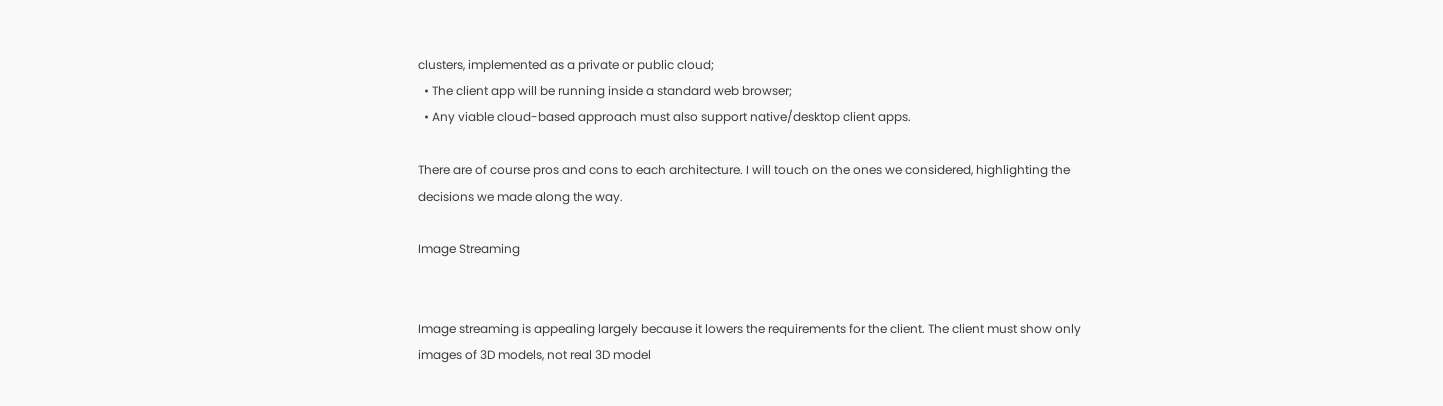clusters, implemented as a private or public cloud;
  • The client app will be running inside a standard web browser;
  • Any viable cloud-based approach must also support native/desktop client apps.

There are of course pros and cons to each architecture. I will touch on the ones we considered, highlighting the decisions we made along the way.

Image Streaming


Image streaming is appealing largely because it lowers the requirements for the client. The client must show only images of 3D models, not real 3D model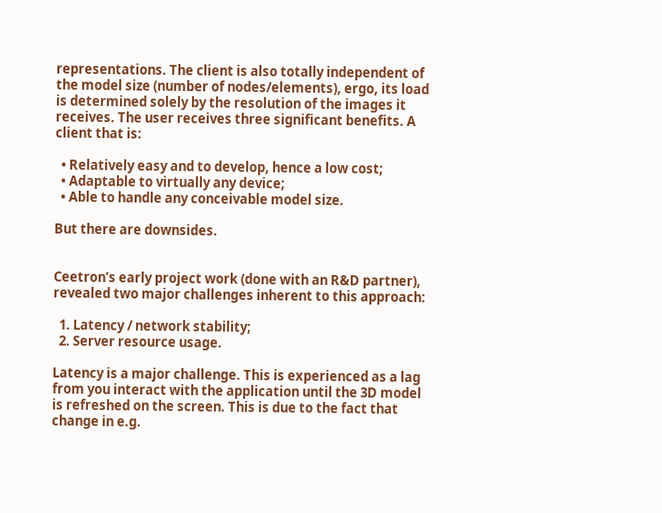representations. The client is also totally independent of the model size (number of nodes/elements), ergo, its load is determined solely by the resolution of the images it receives. The user receives three significant benefits. A client that is:

  • Relatively easy and to develop, hence a low cost;
  • Adaptable to virtually any device;
  • Able to handle any conceivable model size.

But there are downsides.


Ceetron’s early project work (done with an R&D partner), revealed two major challenges inherent to this approach:

  1. Latency / network stability;
  2. Server resource usage.

Latency is a major challenge. This is experienced as a lag from you interact with the application until the 3D model is refreshed on the screen. This is due to the fact that change in e.g.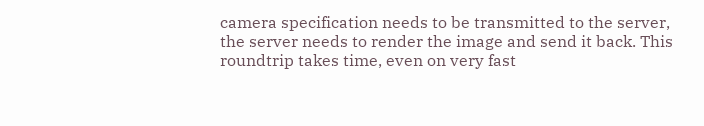camera specification needs to be transmitted to the server, the server needs to render the image and send it back. This roundtrip takes time, even on very fast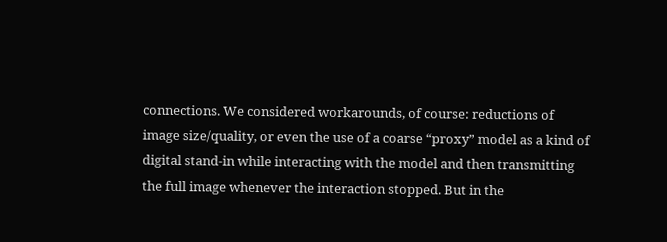connections. We considered workarounds, of course: reductions of image size/quality, or even the use of a coarse “proxy” model as a kind of digital stand-in while interacting with the model and then transmitting the full image whenever the interaction stopped. But in the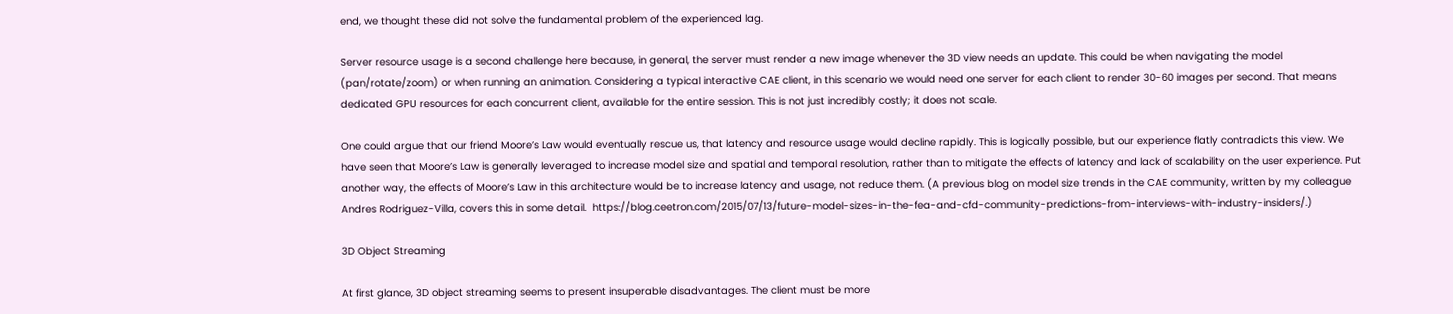end, we thought these did not solve the fundamental problem of the experienced lag.

Server resource usage is a second challenge here because, in general, the server must render a new image whenever the 3D view needs an update. This could be when navigating the model (pan/rotate/zoom) or when running an animation. Considering a typical interactive CAE client, in this scenario we would need one server for each client to render 30-60 images per second. That means dedicated GPU resources for each concurrent client, available for the entire session. This is not just incredibly costly; it does not scale.

One could argue that our friend Moore’s Law would eventually rescue us, that latency and resource usage would decline rapidly. This is logically possible, but our experience flatly contradicts this view. We have seen that Moore’s Law is generally leveraged to increase model size and spatial and temporal resolution, rather than to mitigate the effects of latency and lack of scalability on the user experience. Put another way, the effects of Moore’s Law in this architecture would be to increase latency and usage, not reduce them. (A previous blog on model size trends in the CAE community, written by my colleague Andres Rodriguez-Villa, covers this in some detail.  https://blog.ceetron.com/2015/07/13/future-model-sizes-in-the-fea-and-cfd-community-predictions-from-interviews-with-industry-insiders/.)

3D Object Streaming

At first glance, 3D object streaming seems to present insuperable disadvantages. The client must be more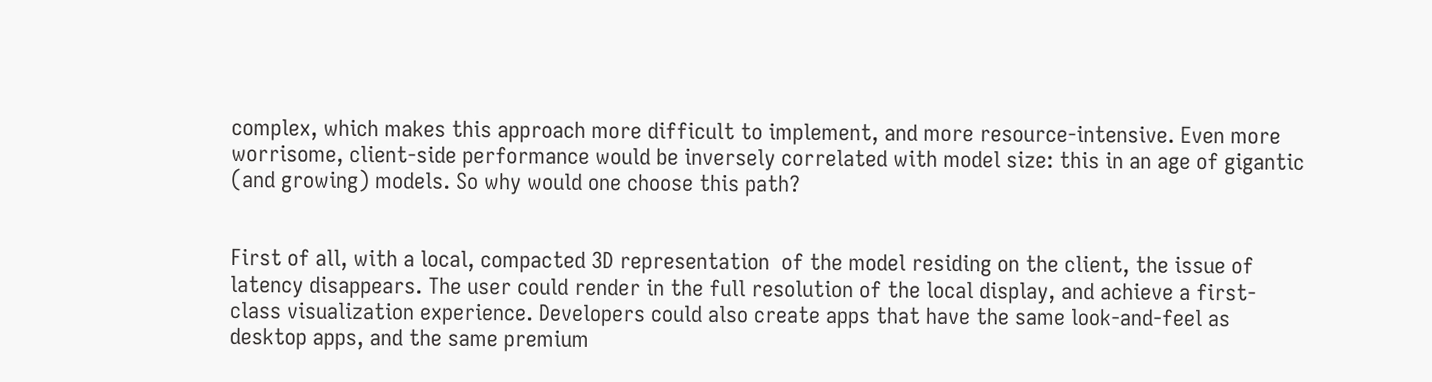complex, which makes this approach more difficult to implement, and more resource-intensive. Even more worrisome, client-side performance would be inversely correlated with model size: this in an age of gigantic (and growing) models. So why would one choose this path?


First of all, with a local, compacted 3D representation  of the model residing on the client, the issue of latency disappears. The user could render in the full resolution of the local display, and achieve a first-class visualization experience. Developers could also create apps that have the same look-and-feel as desktop apps, and the same premium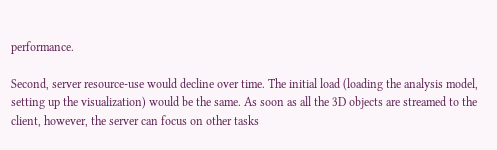performance.

Second, server resource-use would decline over time. The initial load (loading the analysis model, setting up the visualization) would be the same. As soon as all the 3D objects are streamed to the client, however, the server can focus on other tasks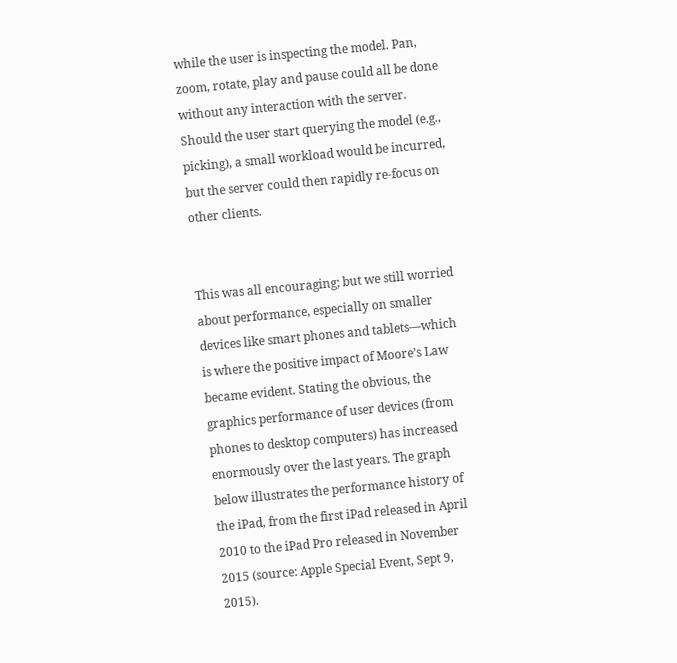while the user is inspecting the model. Pan, zoom, rotate, play and pause could all be done without any interaction with the server. Should the user start querying the model (e.g., picking), a small workload would be incurred, but the server could then rapidly re-focus on other clients.


This was all encouraging; but we still worried about performance, especially on smaller devices like smart phones and tablets—which is where the positive impact of Moore’s Law became evident. Stating the obvious, the graphics performance of user devices (from phones to desktop computers) has increased enormously over the last years. The graph below illustrates the performance history of the iPad, from the first iPad released in April 2010 to the iPad Pro released in November 2015 (source: Apple Special Event, Sept 9, 2015).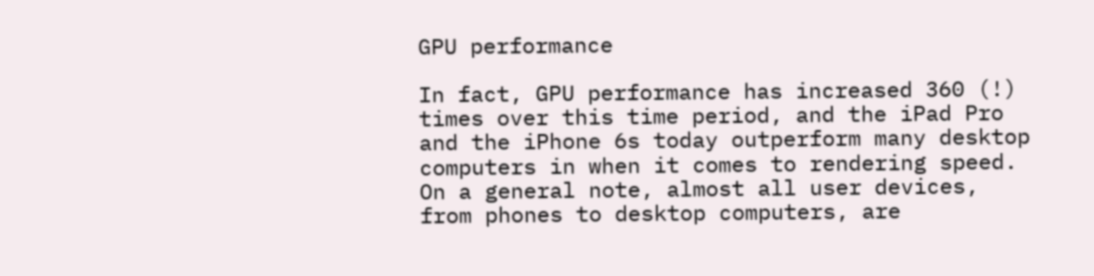GPU performance

In fact, GPU performance has increased 360 (!) times over this time period, and the iPad Pro and the iPhone 6s today outperform many desktop computers in when it comes to rendering speed. On a general note, almost all user devices, from phones to desktop computers, are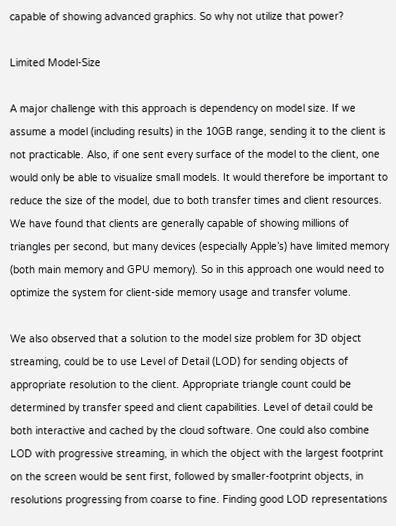capable of showing advanced graphics. So why not utilize that power?

Limited Model-Size

A major challenge with this approach is dependency on model size. If we assume a model (including results) in the 10GB range, sending it to the client is not practicable. Also, if one sent every surface of the model to the client, one would only be able to visualize small models. It would therefore be important to reduce the size of the model, due to both transfer times and client resources. We have found that clients are generally capable of showing millions of triangles per second, but many devices (especially Apple’s) have limited memory (both main memory and GPU memory). So in this approach one would need to optimize the system for client-side memory usage and transfer volume.

We also observed that a solution to the model size problem for 3D object streaming, could be to use Level of Detail (LOD) for sending objects of appropriate resolution to the client. Appropriate triangle count could be determined by transfer speed and client capabilities. Level of detail could be both interactive and cached by the cloud software. One could also combine LOD with progressive streaming, in which the object with the largest footprint on the screen would be sent first, followed by smaller-footprint objects, in resolutions progressing from coarse to fine. Finding good LOD representations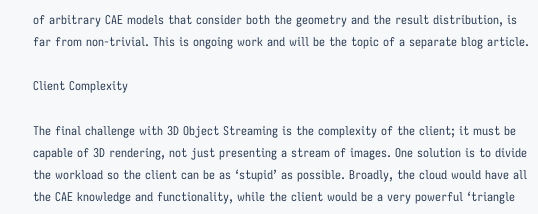of arbitrary CAE models that consider both the geometry and the result distribution, is far from non-trivial. This is ongoing work and will be the topic of a separate blog article.

Client Complexity

The final challenge with 3D Object Streaming is the complexity of the client; it must be capable of 3D rendering, not just presenting a stream of images. One solution is to divide the workload so the client can be as ‘stupid’ as possible. Broadly, the cloud would have all the CAE knowledge and functionality, while the client would be a very powerful ‘triangle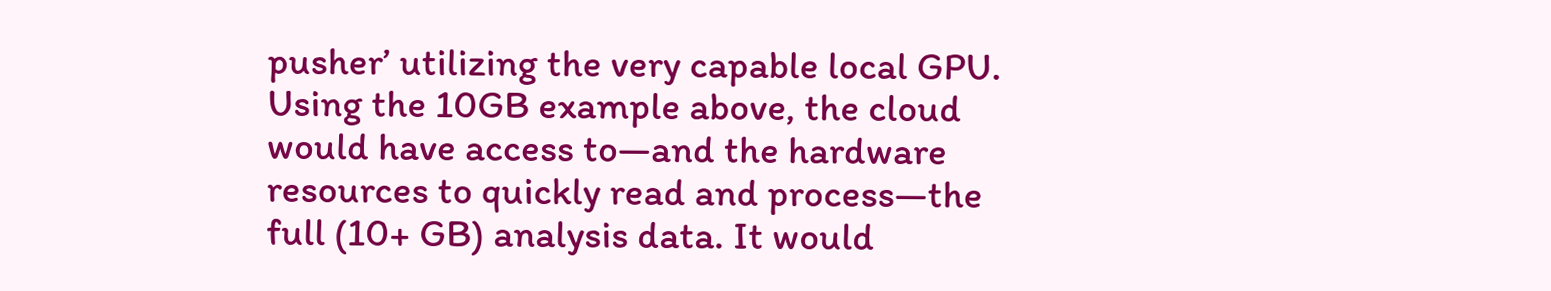pusher’ utilizing the very capable local GPU. Using the 10GB example above, the cloud would have access to—and the hardware resources to quickly read and process—the full (10+ GB) analysis data. It would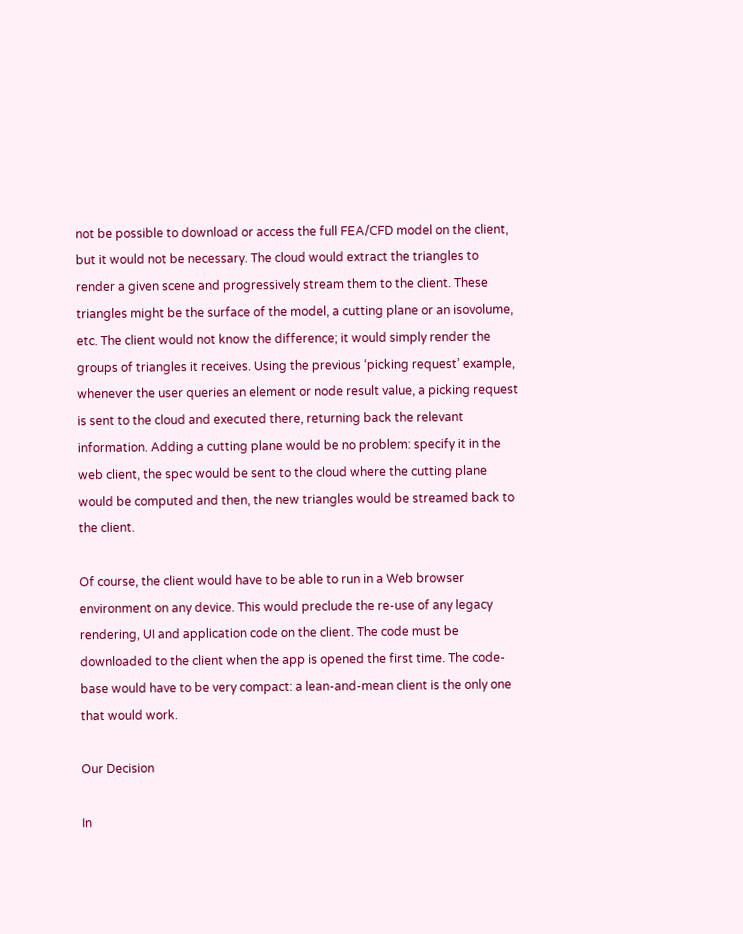not be possible to download or access the full FEA/CFD model on the client, but it would not be necessary. The cloud would extract the triangles to render a given scene and progressively stream them to the client. These triangles might be the surface of the model, a cutting plane or an isovolume, etc. The client would not know the difference; it would simply render the groups of triangles it receives. Using the previous ‘picking request’ example, whenever the user queries an element or node result value, a picking request is sent to the cloud and executed there, returning back the relevant information. Adding a cutting plane would be no problem: specify it in the web client, the spec would be sent to the cloud where the cutting plane would be computed and then, the new triangles would be streamed back to the client.

Of course, the client would have to be able to run in a Web browser environment on any device. This would preclude the re-use of any legacy rendering, UI and application code on the client. The code must be downloaded to the client when the app is opened the first time. The code-base would have to be very compact: a lean-and-mean client is the only one that would work.

Our Decision

In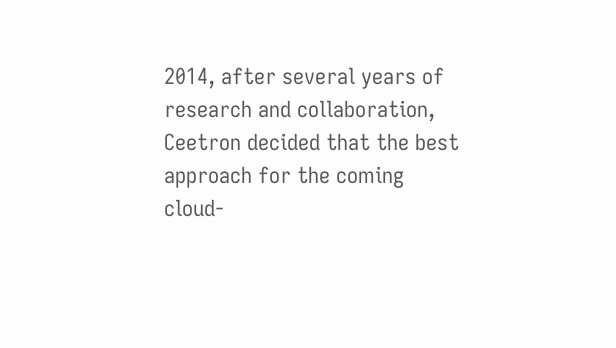2014, after several years of research and collaboration, Ceetron decided that the best approach for the coming cloud-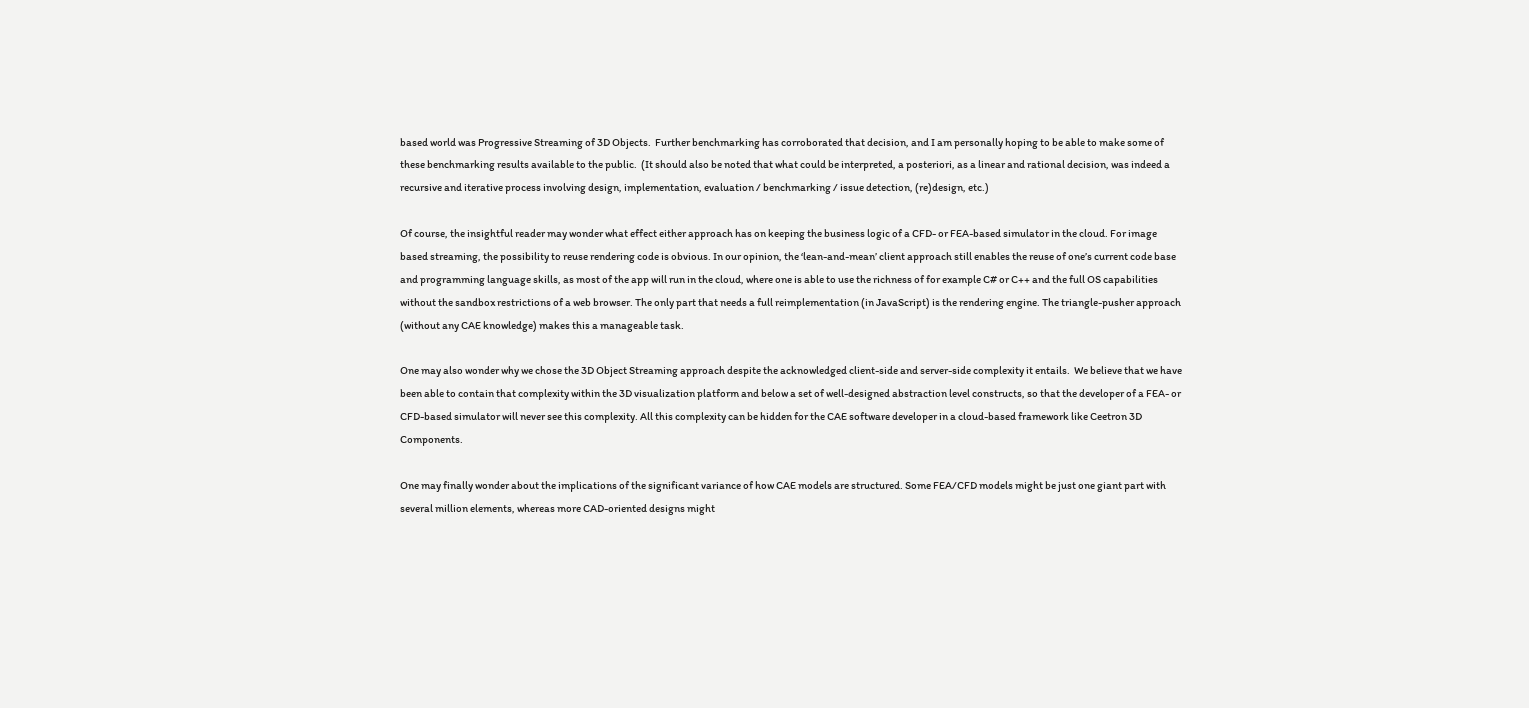based world was Progressive Streaming of 3D Objects.  Further benchmarking has corroborated that decision, and I am personally hoping to be able to make some of these benchmarking results available to the public.  (It should also be noted that what could be interpreted, a posteriori, as a linear and rational decision, was indeed a recursive and iterative process involving design, implementation, evaluation / benchmarking / issue detection, (re)design, etc.)

Of course, the insightful reader may wonder what effect either approach has on keeping the business logic of a CFD- or FEA-based simulator in the cloud. For image based streaming, the possibility to reuse rendering code is obvious. In our opinion, the ‘lean-and-mean’ client approach still enables the reuse of one’s current code base and programming language skills, as most of the app will run in the cloud, where one is able to use the richness of for example C# or C++ and the full OS capabilities without the sandbox restrictions of a web browser. The only part that needs a full reimplementation (in JavaScript) is the rendering engine. The triangle-pusher approach (without any CAE knowledge) makes this a manageable task.

One may also wonder why we chose the 3D Object Streaming approach despite the acknowledged client-side and server-side complexity it entails.  We believe that we have been able to contain that complexity within the 3D visualization platform and below a set of well-designed abstraction level constructs, so that the developer of a FEA- or CFD-based simulator will never see this complexity. All this complexity can be hidden for the CAE software developer in a cloud-based framework like Ceetron 3D Components.

One may finally wonder about the implications of the significant variance of how CAE models are structured. Some FEA/CFD models might be just one giant part with several million elements, whereas more CAD-oriented designs might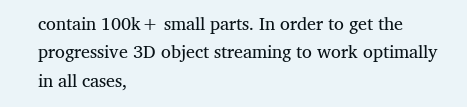contain 100k+ small parts. In order to get the progressive 3D object streaming to work optimally in all cases,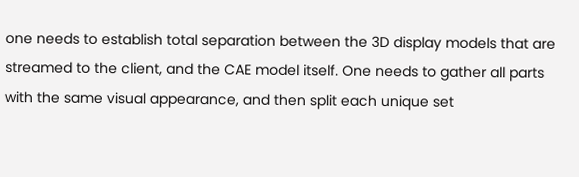one needs to establish total separation between the 3D display models that are streamed to the client, and the CAE model itself. One needs to gather all parts with the same visual appearance, and then split each unique set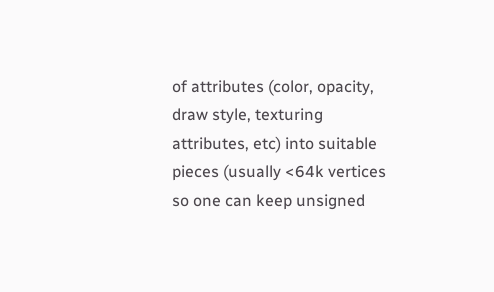of attributes (color, opacity, draw style, texturing attributes, etc) into suitable pieces (usually <64k vertices so one can keep unsigned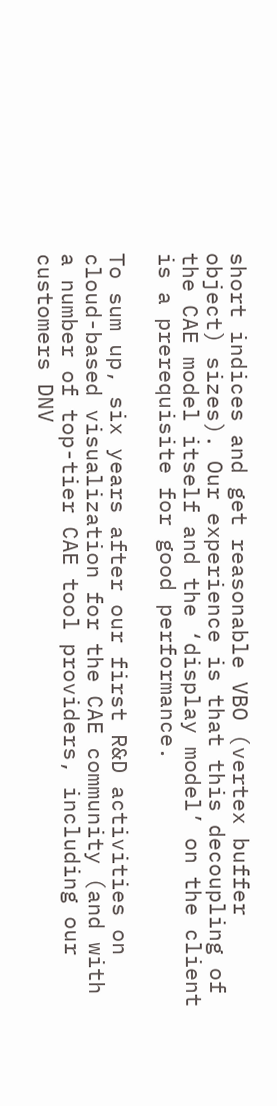short indices and get reasonable VBO (vertex buffer object) sizes). Our experience is that this decoupling of the CAE model itself and the ‘display model’ on the client is a prerequisite for good performance.

To sum up, six years after our first R&D activities on cloud-based visualization for the CAE community (and with a number of top-tier CAE tool providers, including our customers DNV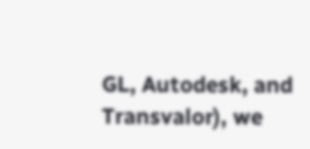GL, Autodesk, and Transvalor), we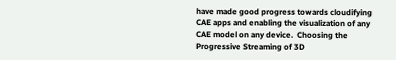have made good progress towards cloudifying CAE apps and enabling the visualization of any CAE model on any device.  Choosing the Progressive Streaming of 3D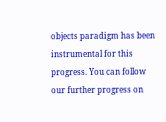objects paradigm has been instrumental for this progress. You can follow our further progress on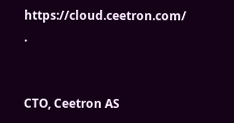https://cloud.ceetron.com/ .


CTO, Ceetron AS